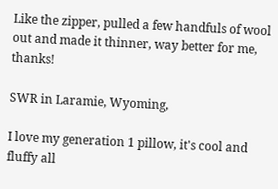Like the zipper, pulled a few handfuls of wool out and made it thinner, way better for me, thanks!

SWR in Laramie, Wyoming,

I love my generation 1 pillow, it's cool and fluffy all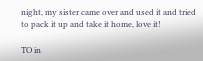night, my sister came over and used it and tried to pack it up and take it home, love it!

TO in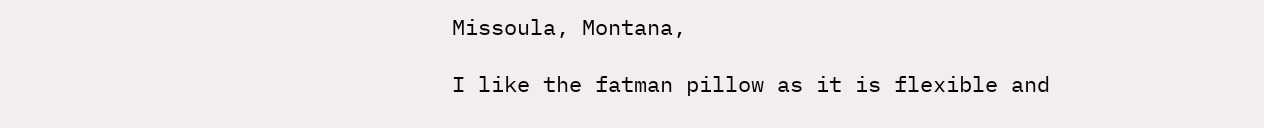Missoula, Montana,

I like the fatman pillow as it is flexible and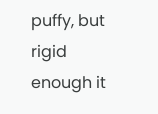puffy, but rigid enough it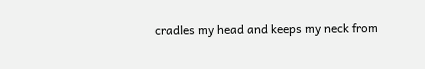cradles my head and keeps my neck from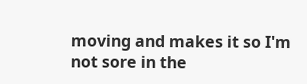moving and makes it so I'm not sore in the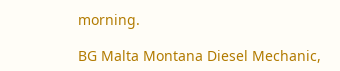morning.

BG Malta Montana Diesel Mechanic,